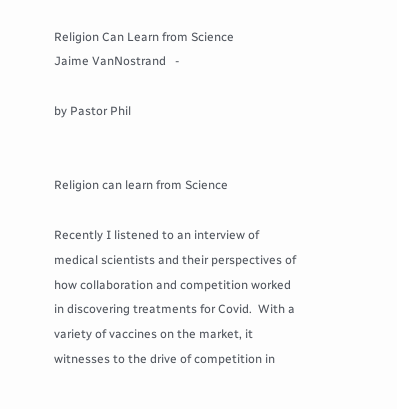Religion Can Learn from Science
Jaime VanNostrand   -

by Pastor Phil


Religion can learn from Science

Recently I listened to an interview of medical scientists and their perspectives of how collaboration and competition worked in discovering treatments for Covid.  With a variety of vaccines on the market, it witnesses to the drive of competition in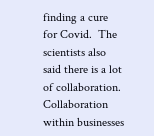finding a cure for Covid.  The scientists also said there is a lot of collaboration.  Collaboration within businesses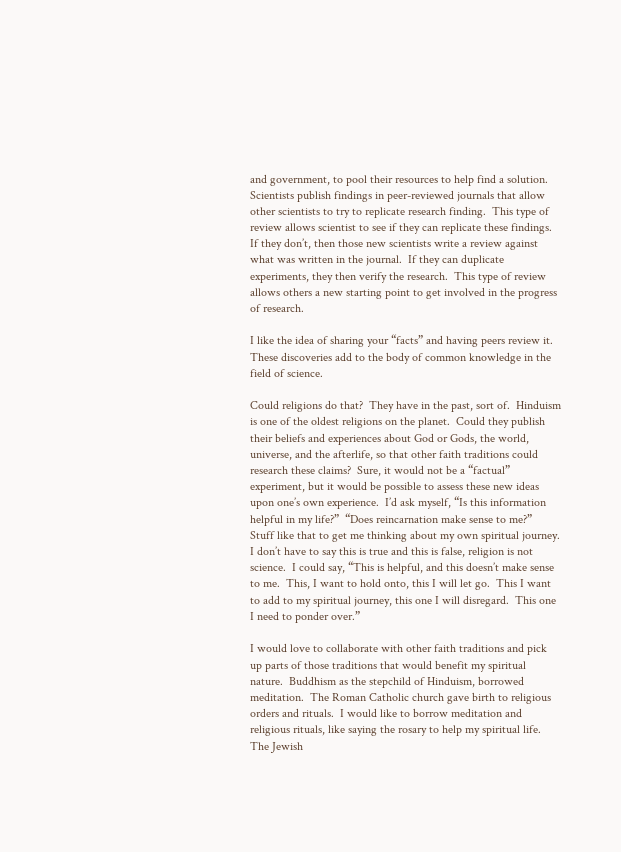and government, to pool their resources to help find a solution.  Scientists publish findings in peer-reviewed journals that allow other scientists to try to replicate research finding.  This type of review allows scientist to see if they can replicate these findings.  If they don’t, then those new scientists write a review against what was written in the journal.  If they can duplicate experiments, they then verify the research.  This type of review allows others a new starting point to get involved in the progress of research.

I like the idea of sharing your “facts” and having peers review it.  These discoveries add to the body of common knowledge in the field of science.

Could religions do that?  They have in the past, sort of.  Hinduism is one of the oldest religions on the planet.  Could they publish their beliefs and experiences about God or Gods, the world, universe, and the afterlife, so that other faith traditions could research these claims?  Sure, it would not be a “factual” experiment, but it would be possible to assess these new ideas upon one’s own experience.  I’d ask myself, “Is this information helpful in my life?”  “Does reincarnation make sense to me?”  Stuff like that to get me thinking about my own spiritual journey.  I don’t have to say this is true and this is false, religion is not science.  I could say, “This is helpful, and this doesn’t make sense to me.  This, I want to hold onto, this I will let go.  This I want to add to my spiritual journey, this one I will disregard.  This one I need to ponder over.”

I would love to collaborate with other faith traditions and pick up parts of those traditions that would benefit my spiritual nature.  Buddhism as the stepchild of Hinduism, borrowed meditation.  The Roman Catholic church gave birth to religious orders and rituals.  I would like to borrow meditation and religious rituals, like saying the rosary to help my spiritual life.  The Jewish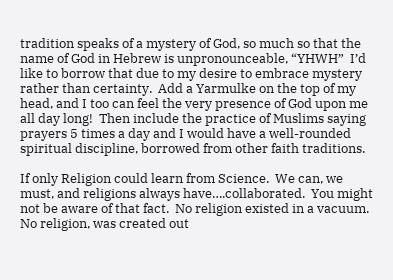tradition speaks of a mystery of God, so much so that the name of God in Hebrew is unpronounceable, “YHWH”  I’d like to borrow that due to my desire to embrace mystery rather than certainty.  Add a Yarmulke on the top of my head, and I too can feel the very presence of God upon me all day long!  Then include the practice of Muslims saying prayers 5 times a day and I would have a well-rounded spiritual discipline, borrowed from other faith traditions.

If only Religion could learn from Science.  We can, we must, and religions always have….collaborated.  You might not be aware of that fact.  No religion existed in a vacuum.  No religion, was created out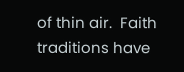of thin air.  Faith traditions have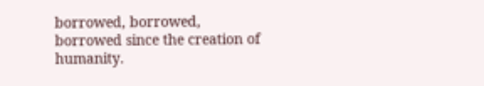borrowed, borrowed, borrowed since the creation of humanity.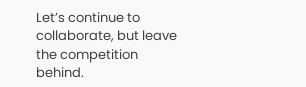Let’s continue to collaborate, but leave the competition behind.